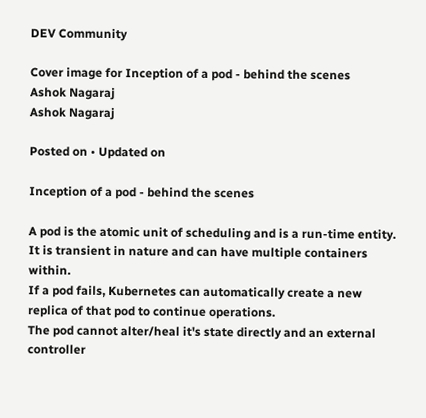DEV Community

Cover image for Inception of a pod - behind the scenes
Ashok Nagaraj
Ashok Nagaraj

Posted on • Updated on

Inception of a pod - behind the scenes

A pod is the atomic unit of scheduling and is a run-time entity. It is transient in nature and can have multiple containers within.
If a pod fails, Kubernetes can automatically create a new replica of that pod to continue operations.
The pod cannot alter/heal it's state directly and an external controller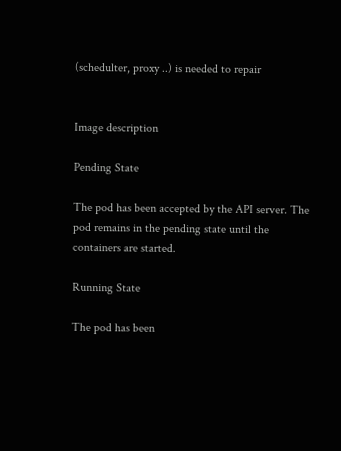(schedulter, proxy ..) is needed to repair


Image description

Pending State

The pod has been accepted by the API server. The pod remains in the pending state until the containers are started.

Running State

The pod has been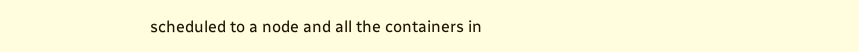scheduled to a node and all the containers in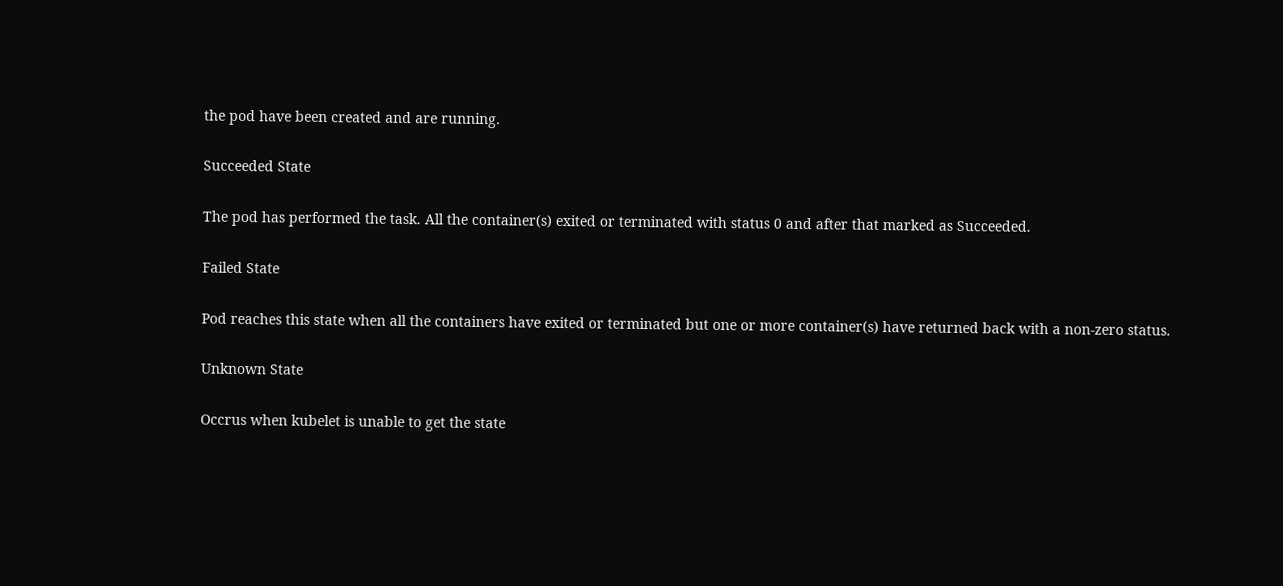the pod have been created and are running.

Succeeded State

The pod has performed the task. All the container(s) exited or terminated with status 0 and after that marked as Succeeded.

Failed State

Pod reaches this state when all the containers have exited or terminated but one or more container(s) have returned back with a non-zero status.

Unknown State

Occrus when kubelet is unable to get the state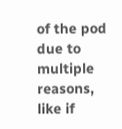of the pod due to multiple reasons, like if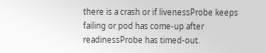there is a crash or if livenessProbe keeps failing or pod has come-up after readinessProbe has timed-out.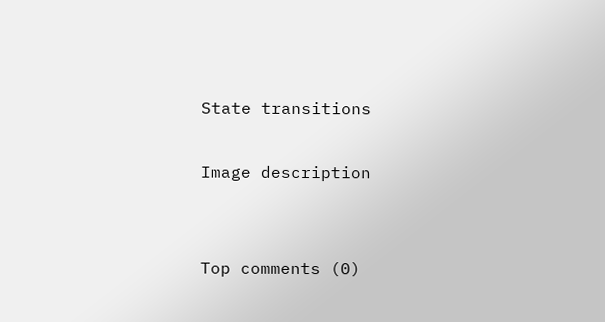State transitions

Image description


Top comments (0)